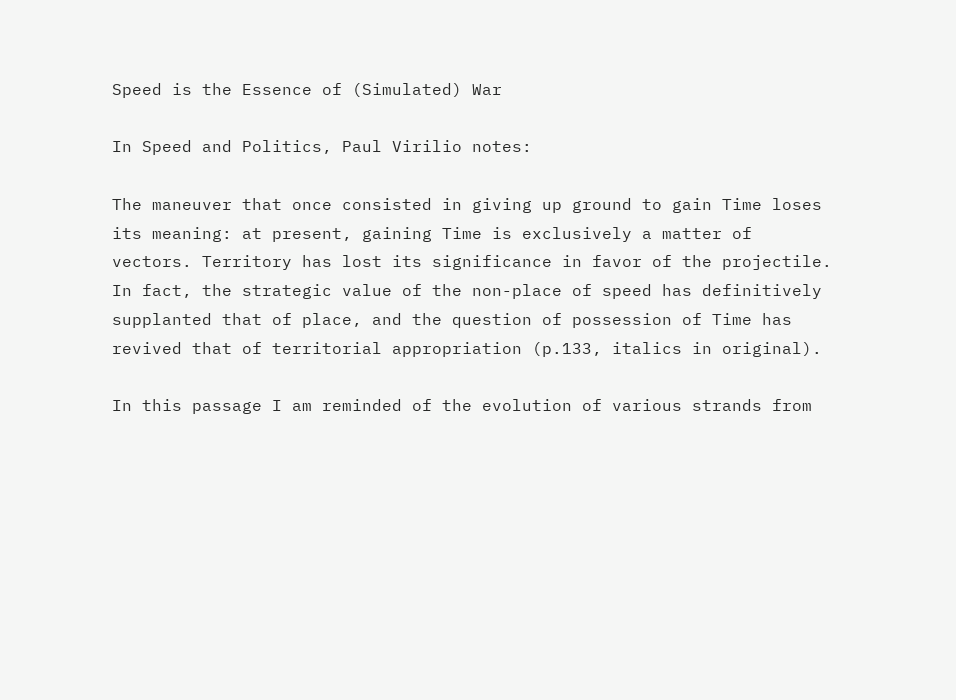Speed is the Essence of (Simulated) War

In Speed and Politics, Paul Virilio notes:

The maneuver that once consisted in giving up ground to gain Time loses its meaning: at present, gaining Time is exclusively a matter of vectors. Territory has lost its significance in favor of the projectile. In fact, the strategic value of the non-place of speed has definitively supplanted that of place, and the question of possession of Time has revived that of territorial appropriation (p.133, italics in original).

In this passage I am reminded of the evolution of various strands from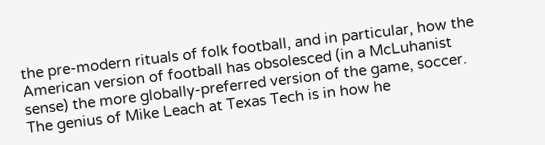the pre-modern rituals of folk football, and in particular, how the American version of football has obsolesced (in a McLuhanist sense) the more globally-preferred version of the game, soccer. The genius of Mike Leach at Texas Tech is in how he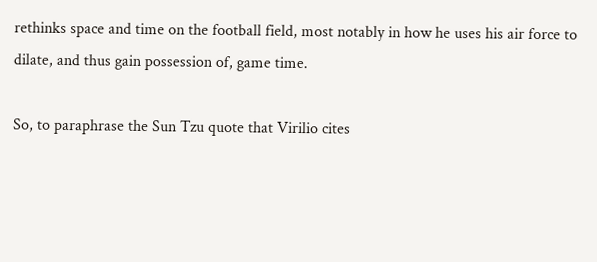rethinks space and time on the football field, most notably in how he uses his air force to dilate, and thus gain possession of, game time.

So, to paraphrase the Sun Tzu quote that Virilio cites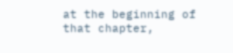at the beginning of that chapter,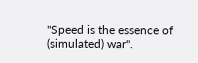"Speed is the essence of (simulated) war".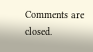Comments are closed.